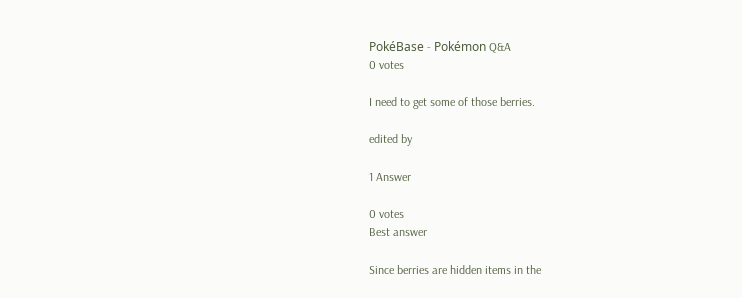PokéBase - Pokémon Q&A
0 votes

I need to get some of those berries.

edited by

1 Answer

0 votes
Best answer

Since berries are hidden items in the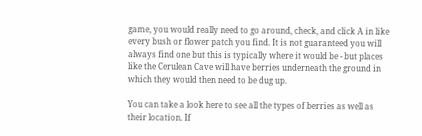game, you would really need to go around, check, and click A in like every bush or flower patch you find. It is not guaranteed you will always find one but this is typically where it would be - but places like the Cerulean Cave will have berries underneath the ground in which they would then need to be dug up.

You can take a look here to see all the types of berries as well as their location. If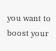you want to boost your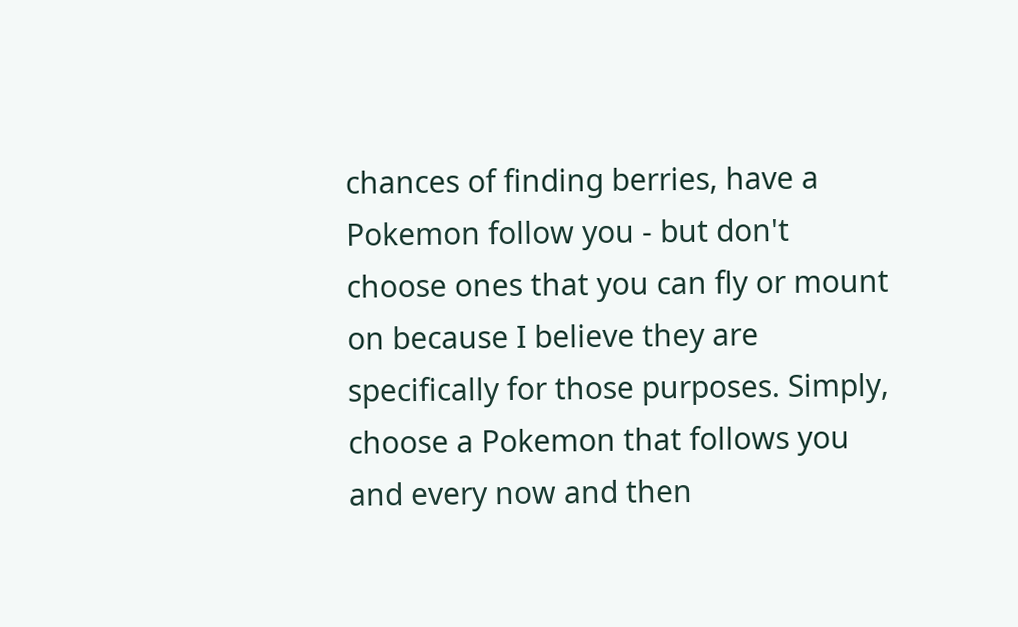chances of finding berries, have a Pokemon follow you - but don't choose ones that you can fly or mount on because I believe they are specifically for those purposes. Simply, choose a Pokemon that follows you and every now and then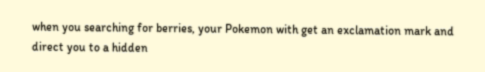when you searching for berries, your Pokemon with get an exclamation mark and direct you to a hidden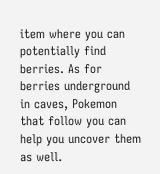item where you can potentially find berries. As for berries underground in caves, Pokemon that follow you can help you uncover them as well.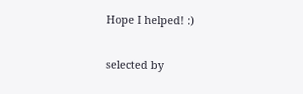Hope I helped! :)

selected by